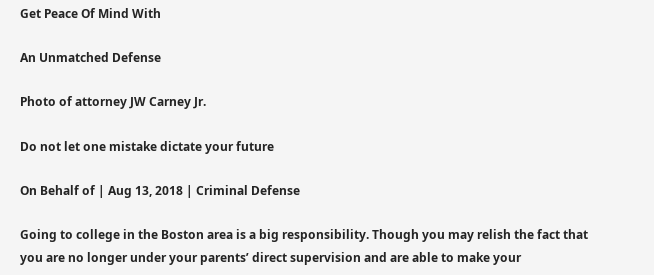Get Peace Of Mind With

An Unmatched Defense

Photo of attorney JW Carney Jr.

Do not let one mistake dictate your future

On Behalf of | Aug 13, 2018 | Criminal Defense

Going to college in the Boston area is a big responsibility. Though you may relish the fact that you are no longer under your parents’ direct supervision and are able to make your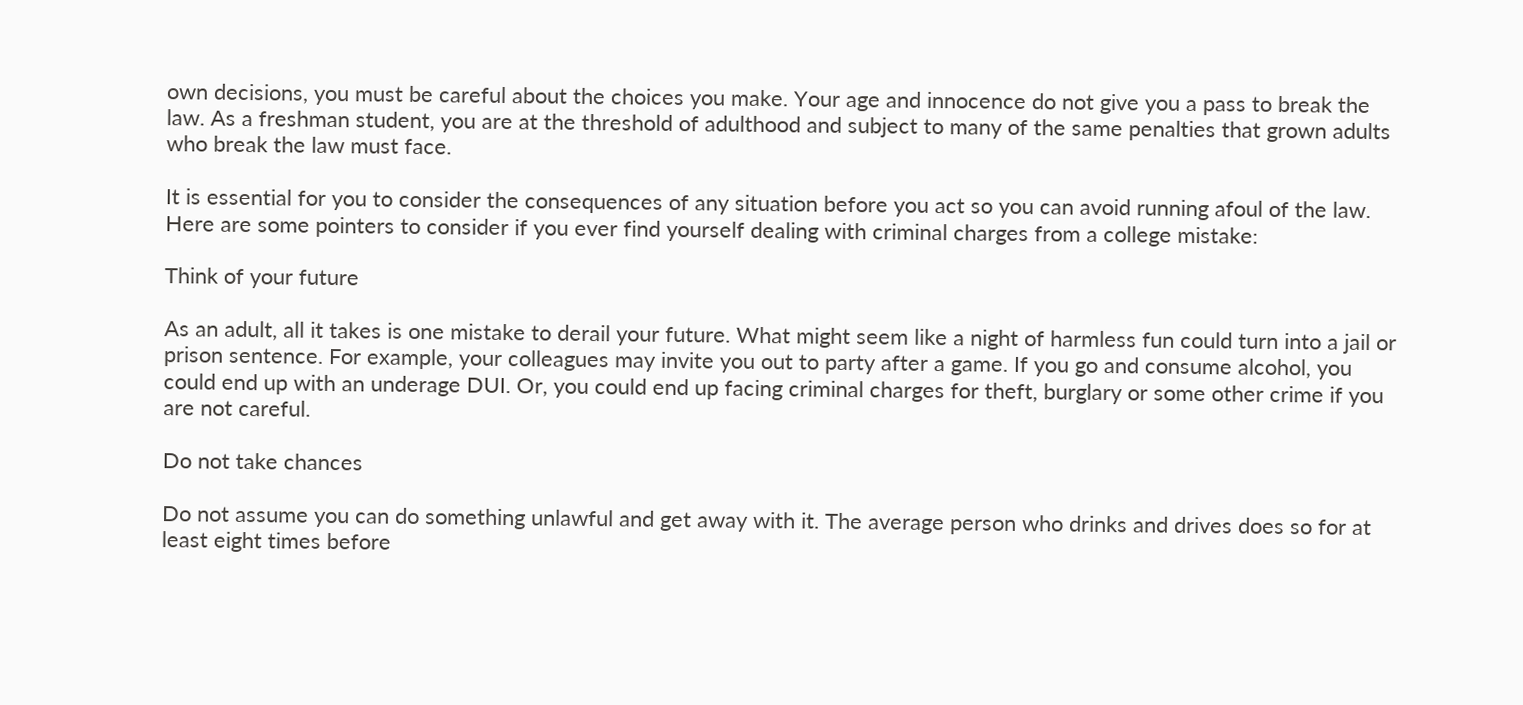own decisions, you must be careful about the choices you make. Your age and innocence do not give you a pass to break the law. As a freshman student, you are at the threshold of adulthood and subject to many of the same penalties that grown adults who break the law must face.

It is essential for you to consider the consequences of any situation before you act so you can avoid running afoul of the law. Here are some pointers to consider if you ever find yourself dealing with criminal charges from a college mistake:

Think of your future

As an adult, all it takes is one mistake to derail your future. What might seem like a night of harmless fun could turn into a jail or prison sentence. For example, your colleagues may invite you out to party after a game. If you go and consume alcohol, you could end up with an underage DUI. Or, you could end up facing criminal charges for theft, burglary or some other crime if you are not careful.

Do not take chances

Do not assume you can do something unlawful and get away with it. The average person who drinks and drives does so for at least eight times before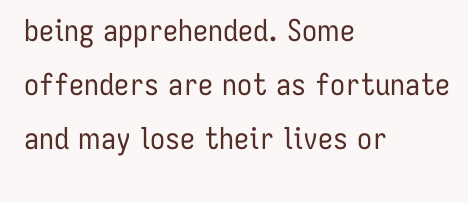being apprehended. Some offenders are not as fortunate and may lose their lives or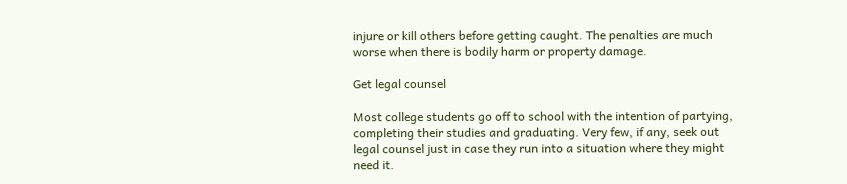injure or kill others before getting caught. The penalties are much worse when there is bodily harm or property damage.

Get legal counsel

Most college students go off to school with the intention of partying, completing their studies and graduating. Very few, if any, seek out legal counsel just in case they run into a situation where they might need it.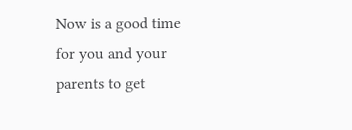Now is a good time for you and your parents to get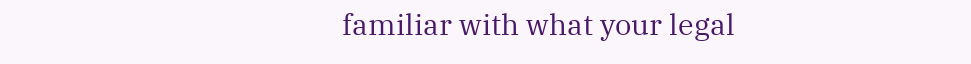familiar with what your legal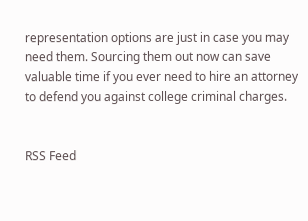representation options are just in case you may need them. Sourcing them out now can save valuable time if you ever need to hire an attorney to defend you against college criminal charges.


RSS Feed